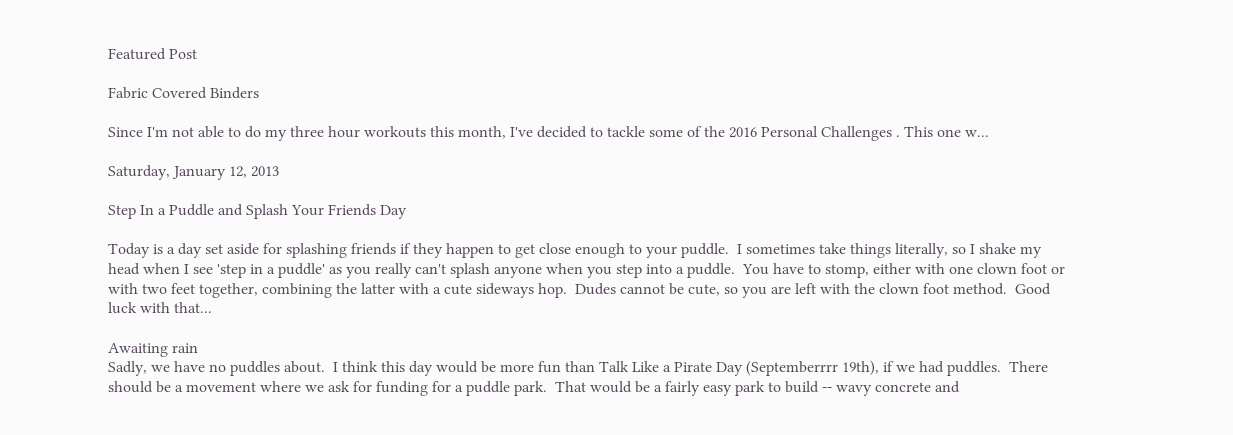Featured Post

Fabric Covered Binders

Since I'm not able to do my three hour workouts this month, I've decided to tackle some of the 2016 Personal Challenges . This one w...

Saturday, January 12, 2013

Step In a Puddle and Splash Your Friends Day

Today is a day set aside for splashing friends if they happen to get close enough to your puddle.  I sometimes take things literally, so I shake my head when I see 'step in a puddle' as you really can't splash anyone when you step into a puddle.  You have to stomp, either with one clown foot or with two feet together, combining the latter with a cute sideways hop.  Dudes cannot be cute, so you are left with the clown foot method.  Good luck with that...

Awaiting rain
Sadly, we have no puddles about.  I think this day would be more fun than Talk Like a Pirate Day (Septemberrrr 19th), if we had puddles.  There should be a movement where we ask for funding for a puddle park.  That would be a fairly easy park to build -- wavy concrete and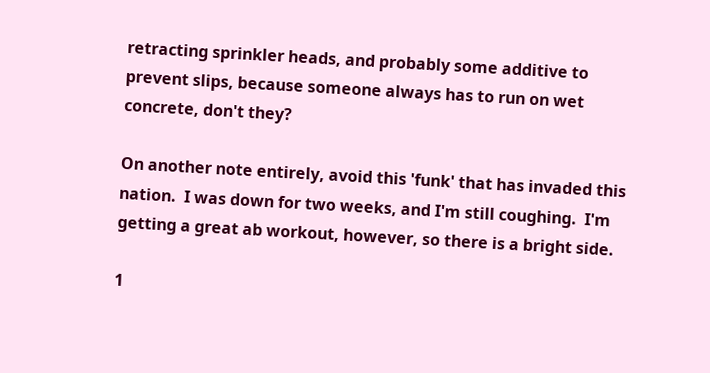retracting sprinkler heads, and probably some additive to prevent slips, because someone always has to run on wet concrete, don't they?

On another note entirely, avoid this 'funk' that has invaded this nation.  I was down for two weeks, and I'm still coughing.  I'm getting a great ab workout, however, so there is a bright side.

1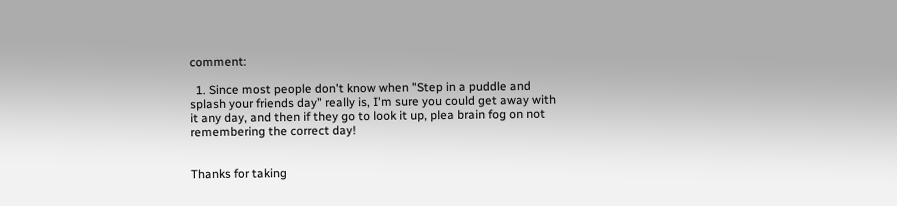comment:

  1. Since most people don't know when "Step in a puddle and splash your friends day" really is, I'm sure you could get away with it any day, and then if they go to look it up, plea brain fog on not remembering the correct day!


Thanks for taking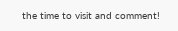the time to visit and comment!